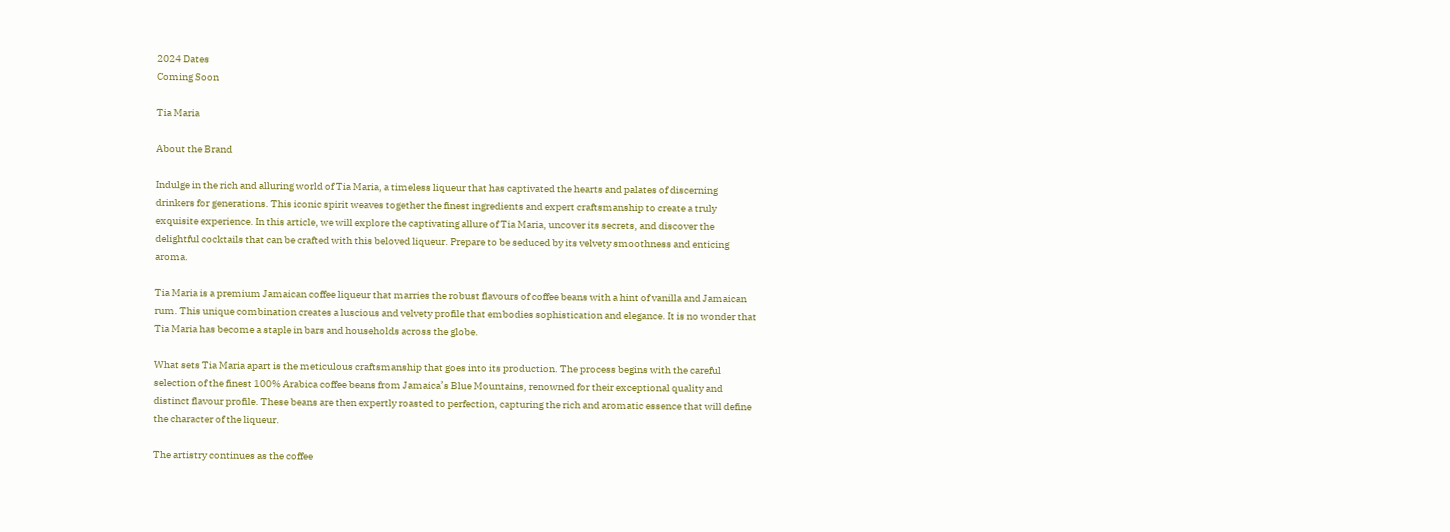2024 Dates
Coming Soon

Tia Maria

About the Brand

Indulge in the rich and alluring world of Tia Maria, a timeless liqueur that has captivated the hearts and palates of discerning drinkers for generations. This iconic spirit weaves together the finest ingredients and expert craftsmanship to create a truly exquisite experience. In this article, we will explore the captivating allure of Tia Maria, uncover its secrets, and discover the delightful cocktails that can be crafted with this beloved liqueur. Prepare to be seduced by its velvety smoothness and enticing aroma.

Tia Maria is a premium Jamaican coffee liqueur that marries the robust flavours of coffee beans with a hint of vanilla and Jamaican rum. This unique combination creates a luscious and velvety profile that embodies sophistication and elegance. It is no wonder that Tia Maria has become a staple in bars and households across the globe.

What sets Tia Maria apart is the meticulous craftsmanship that goes into its production. The process begins with the careful selection of the finest 100% Arabica coffee beans from Jamaica’s Blue Mountains, renowned for their exceptional quality and distinct flavour profile. These beans are then expertly roasted to perfection, capturing the rich and aromatic essence that will define the character of the liqueur.

The artistry continues as the coffee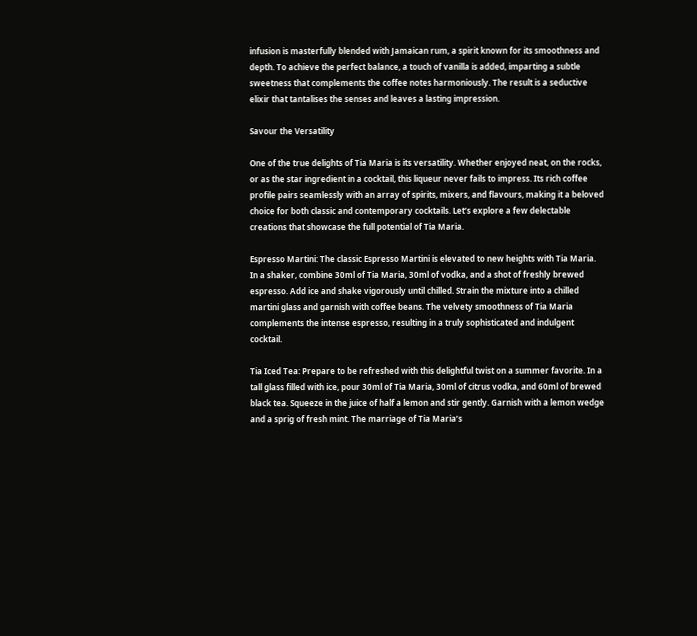infusion is masterfully blended with Jamaican rum, a spirit known for its smoothness and depth. To achieve the perfect balance, a touch of vanilla is added, imparting a subtle sweetness that complements the coffee notes harmoniously. The result is a seductive elixir that tantalises the senses and leaves a lasting impression.

Savour the Versatility

One of the true delights of Tia Maria is its versatility. Whether enjoyed neat, on the rocks, or as the star ingredient in a cocktail, this liqueur never fails to impress. Its rich coffee profile pairs seamlessly with an array of spirits, mixers, and flavours, making it a beloved choice for both classic and contemporary cocktails. Let’s explore a few delectable creations that showcase the full potential of Tia Maria.

Espresso Martini: The classic Espresso Martini is elevated to new heights with Tia Maria. In a shaker, combine 30ml of Tia Maria, 30ml of vodka, and a shot of freshly brewed espresso. Add ice and shake vigorously until chilled. Strain the mixture into a chilled martini glass and garnish with coffee beans. The velvety smoothness of Tia Maria complements the intense espresso, resulting in a truly sophisticated and indulgent cocktail.

Tia Iced Tea: Prepare to be refreshed with this delightful twist on a summer favorite. In a tall glass filled with ice, pour 30ml of Tia Maria, 30ml of citrus vodka, and 60ml of brewed black tea. Squeeze in the juice of half a lemon and stir gently. Garnish with a lemon wedge and a sprig of fresh mint. The marriage of Tia Maria’s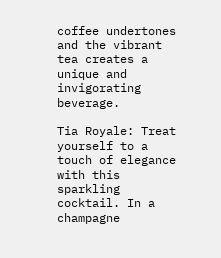coffee undertones and the vibrant tea creates a unique and invigorating beverage.

Tia Royale: Treat yourself to a touch of elegance with this sparkling cocktail. In a champagne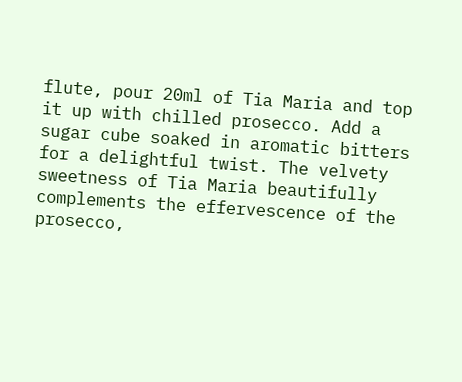flute, pour 20ml of Tia Maria and top it up with chilled prosecco. Add a sugar cube soaked in aromatic bitters for a delightful twist. The velvety sweetness of Tia Maria beautifully complements the effervescence of the prosecco,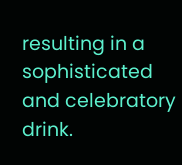resulting in a sophisticated and celebratory drink.